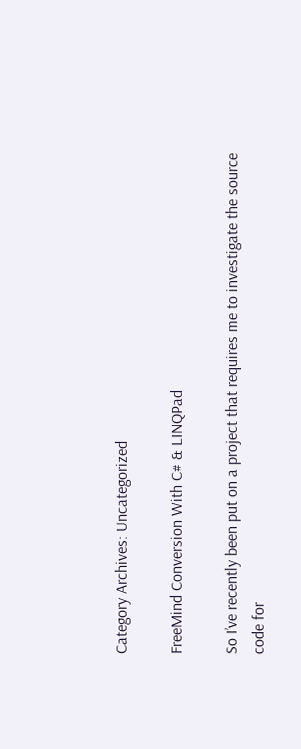Category Archives: Uncategorized

FreeMind Conversion With C# & LINQPad

So I’ve recently been put on a project that requires me to investigate the source code for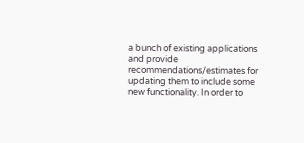a bunch of existing applications and provide recommendations/estimates for updating them to include some new functionality. In order to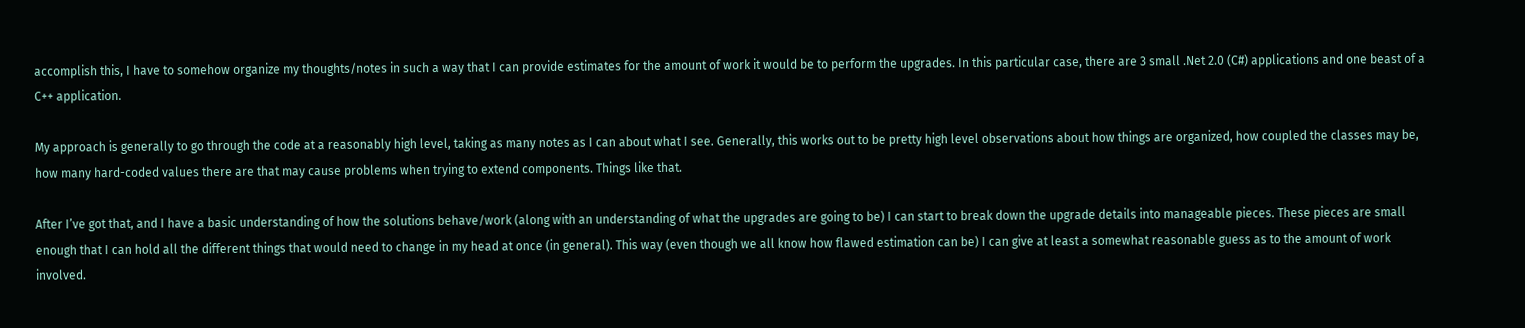accomplish this, I have to somehow organize my thoughts/notes in such a way that I can provide estimates for the amount of work it would be to perform the upgrades. In this particular case, there are 3 small .Net 2.0 (C#) applications and one beast of a C++ application.

My approach is generally to go through the code at a reasonably high level, taking as many notes as I can about what I see. Generally, this works out to be pretty high level observations about how things are organized, how coupled the classes may be, how many hard-coded values there are that may cause problems when trying to extend components. Things like that.

After I’ve got that, and I have a basic understanding of how the solutions behave/work (along with an understanding of what the upgrades are going to be) I can start to break down the upgrade details into manageable pieces. These pieces are small enough that I can hold all the different things that would need to change in my head at once (in general). This way (even though we all know how flawed estimation can be) I can give at least a somewhat reasonable guess as to the amount of work involved.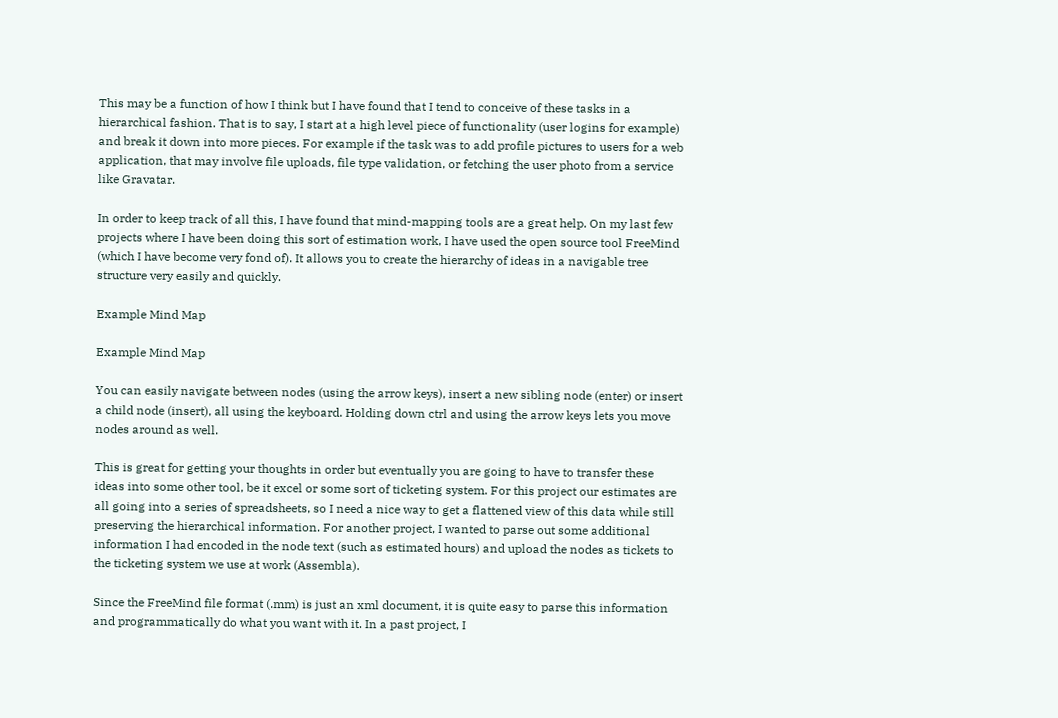This may be a function of how I think but I have found that I tend to conceive of these tasks in a hierarchical fashion. That is to say, I start at a high level piece of functionality (user logins for example) and break it down into more pieces. For example if the task was to add profile pictures to users for a web application, that may involve file uploads, file type validation, or fetching the user photo from a service like Gravatar.

In order to keep track of all this, I have found that mind-mapping tools are a great help. On my last few projects where I have been doing this sort of estimation work, I have used the open source tool FreeMind (which I have become very fond of). It allows you to create the hierarchy of ideas in a navigable tree structure very easily and quickly.

Example Mind Map

Example Mind Map

You can easily navigate between nodes (using the arrow keys), insert a new sibling node (enter) or insert a child node (insert), all using the keyboard. Holding down ctrl and using the arrow keys lets you move nodes around as well.

This is great for getting your thoughts in order but eventually you are going to have to transfer these ideas into some other tool, be it excel or some sort of ticketing system. For this project our estimates are all going into a series of spreadsheets, so I need a nice way to get a flattened view of this data while still preserving the hierarchical information. For another project, I wanted to parse out some additional information I had encoded in the node text (such as estimated hours) and upload the nodes as tickets to the ticketing system we use at work (Assembla).

Since the FreeMind file format (.mm) is just an xml document, it is quite easy to parse this information and programmatically do what you want with it. In a past project, I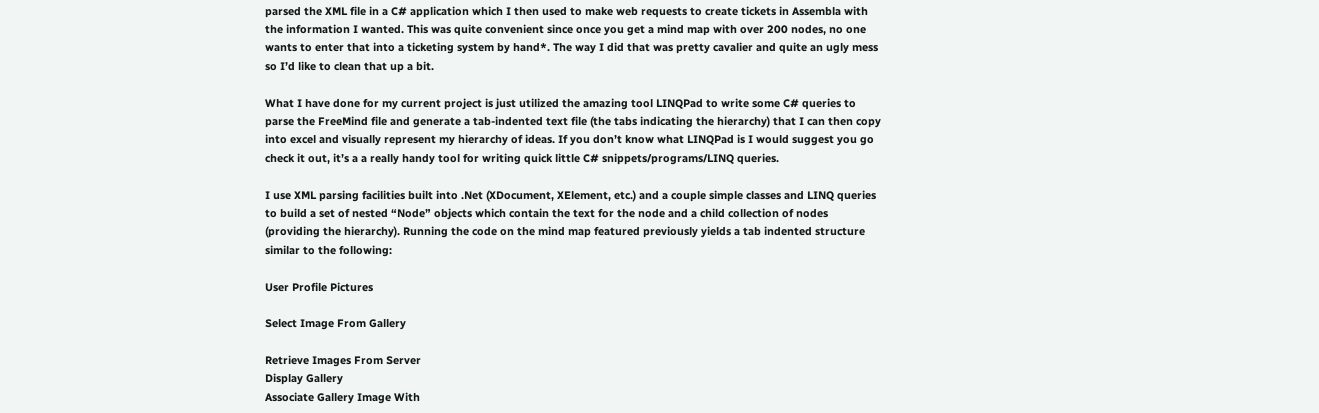parsed the XML file in a C# application which I then used to make web requests to create tickets in Assembla with the information I wanted. This was quite convenient since once you get a mind map with over 200 nodes, no one wants to enter that into a ticketing system by hand*. The way I did that was pretty cavalier and quite an ugly mess so I’d like to clean that up a bit.

What I have done for my current project is just utilized the amazing tool LINQPad to write some C# queries to parse the FreeMind file and generate a tab-indented text file (the tabs indicating the hierarchy) that I can then copy into excel and visually represent my hierarchy of ideas. If you don’t know what LINQPad is I would suggest you go check it out, it’s a a really handy tool for writing quick little C# snippets/programs/LINQ queries.

I use XML parsing facilities built into .Net (XDocument, XElement, etc.) and a couple simple classes and LINQ queries to build a set of nested “Node” objects which contain the text for the node and a child collection of nodes (providing the hierarchy). Running the code on the mind map featured previously yields a tab indented structure similar to the following:

User Profile Pictures

Select Image From Gallery

Retrieve Images From Server
Display Gallery
Associate Gallery Image With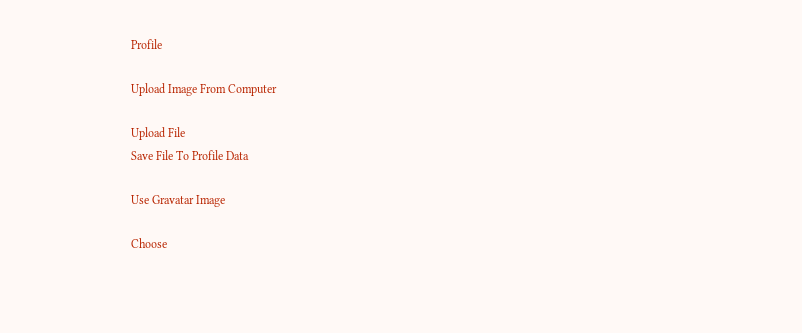Profile

Upload Image From Computer

Upload File
Save File To Profile Data

Use Gravatar Image

Choose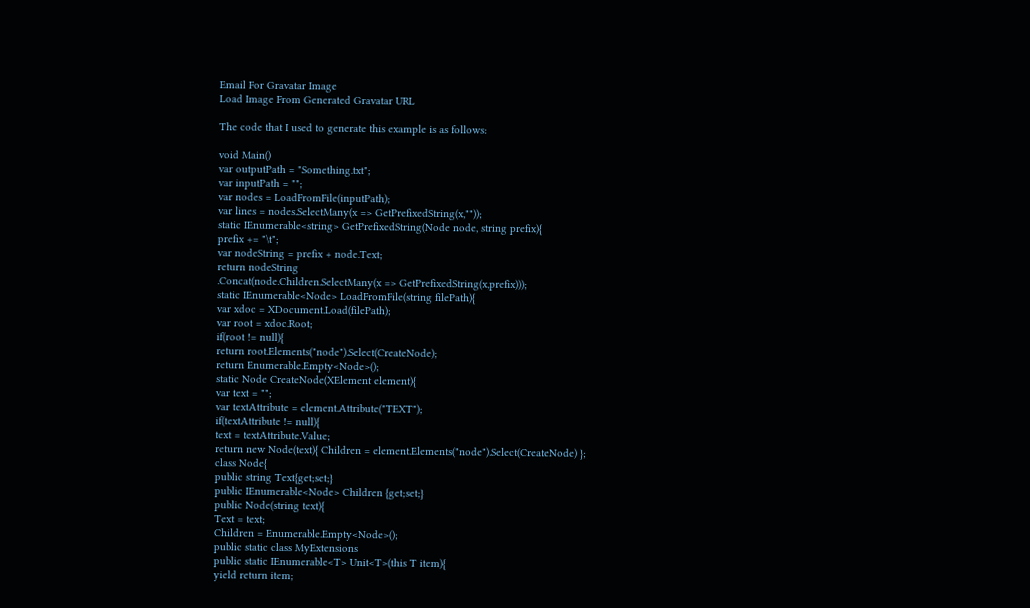Email For Gravatar Image
Load Image From Generated Gravatar URL

The code that I used to generate this example is as follows:

void Main()
var outputPath = "Something.txt";
var inputPath = "";
var nodes = LoadFromFile(inputPath);
var lines = nodes.SelectMany(x => GetPrefixedString(x,""));
static IEnumerable<string> GetPrefixedString(Node node, string prefix){
prefix += "\t";
var nodeString = prefix + node.Text;
return nodeString
.Concat(node.Children.SelectMany(x => GetPrefixedString(x,prefix)));
static IEnumerable<Node> LoadFromFile(string filePath){
var xdoc = XDocument.Load(filePath);
var root = xdoc.Root;
if(root != null){
return root.Elements("node").Select(CreateNode);
return Enumerable.Empty<Node>();
static Node CreateNode(XElement element){
var text = "";
var textAttribute = element.Attribute("TEXT");
if(textAttribute != null){
text = textAttribute.Value;
return new Node(text){ Children = element.Elements("node").Select(CreateNode) };
class Node{
public string Text{get;set;}
public IEnumerable<Node> Children {get;set;}
public Node(string text){
Text = text;
Children = Enumerable.Empty<Node>();
public static class MyExtensions
public static IEnumerable<T> Unit<T>(this T item){
yield return item;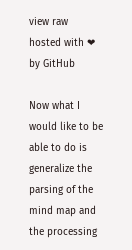view raw
hosted with ❤ by GitHub

Now what I would like to be able to do is generalize the parsing of the mind map and the processing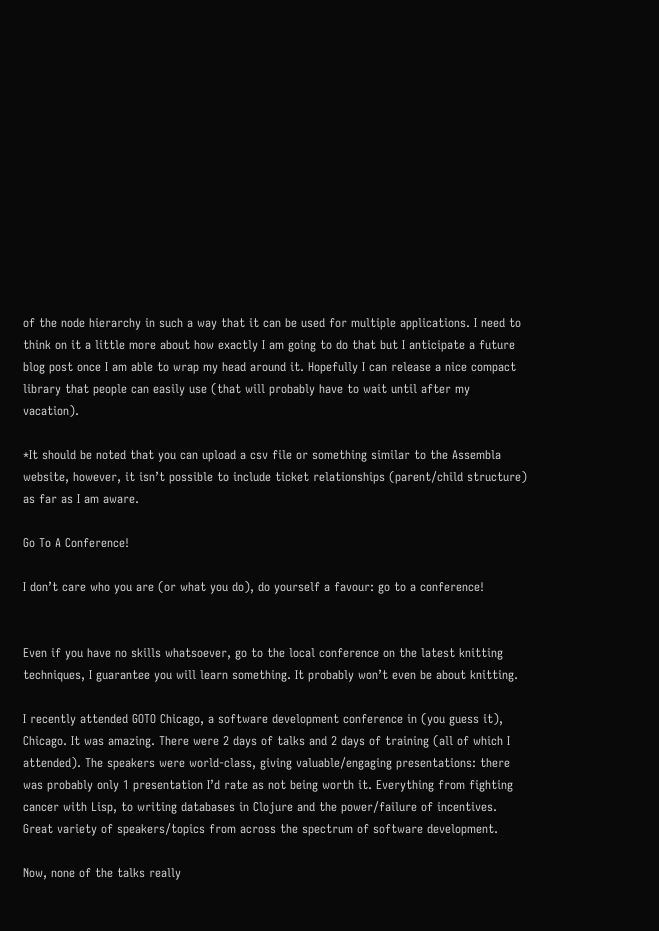of the node hierarchy in such a way that it can be used for multiple applications. I need to think on it a little more about how exactly I am going to do that but I anticipate a future blog post once I am able to wrap my head around it. Hopefully I can release a nice compact library that people can easily use (that will probably have to wait until after my vacation).

*It should be noted that you can upload a csv file or something similar to the Assembla website, however, it isn’t possible to include ticket relationships (parent/child structure) as far as I am aware.

Go To A Conference!

I don’t care who you are (or what you do), do yourself a favour: go to a conference!


Even if you have no skills whatsoever, go to the local conference on the latest knitting techniques, I guarantee you will learn something. It probably won’t even be about knitting.

I recently attended GOTO Chicago, a software development conference in (you guess it), Chicago. It was amazing. There were 2 days of talks and 2 days of training (all of which I attended). The speakers were world-class, giving valuable/engaging presentations: there was probably only 1 presentation I’d rate as not being worth it. Everything from fighting cancer with Lisp, to writing databases in Clojure and the power/failure of incentives. Great variety of speakers/topics from across the spectrum of software development.

Now, none of the talks really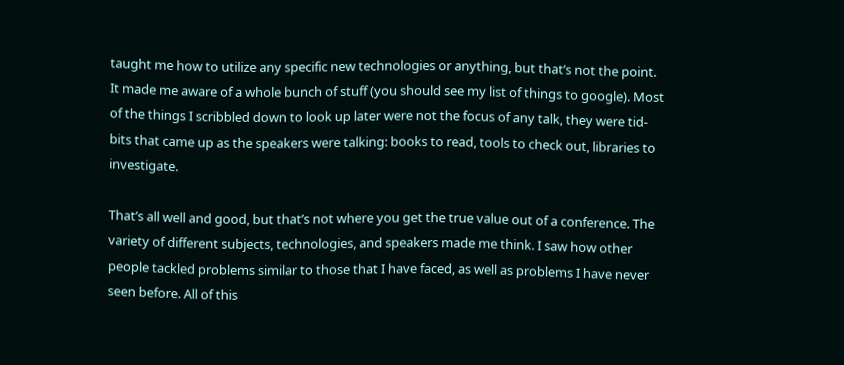taught me how to utilize any specific new technologies or anything, but that’s not the point. It made me aware of a whole bunch of stuff (you should see my list of things to google). Most of the things I scribbled down to look up later were not the focus of any talk, they were tid-bits that came up as the speakers were talking: books to read, tools to check out, libraries to investigate.

That’s all well and good, but that’s not where you get the true value out of a conference. The variety of different subjects, technologies, and speakers made me think. I saw how other people tackled problems similar to those that I have faced, as well as problems I have never seen before. All of this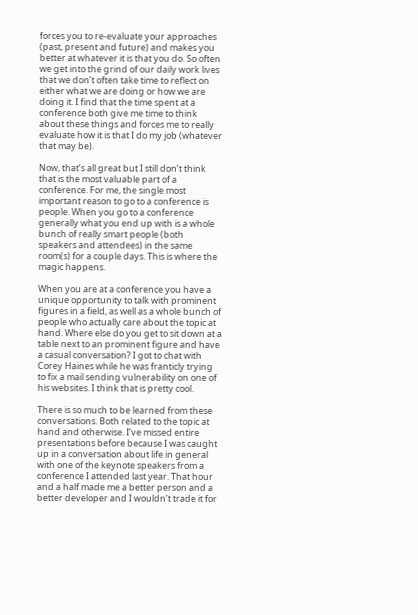forces you to re-evaluate your approaches (past, present and future) and makes you better at whatever it is that you do. So often we get into the grind of our daily work lives that we don’t often take time to reflect on either what we are doing or how we are doing it. I find that the time spent at a conference both give me time to think about these things and forces me to really evaluate how it is that I do my job (whatever that may be).

Now, that’s all great but I still don’t think that is the most valuable part of a conference. For me, the single most important reason to go to a conference is people. When you go to a conference generally what you end up with is a whole bunch of really smart people (both speakers and attendees) in the same room(s) for a couple days. This is where the magic happens.

When you are at a conference you have a unique opportunity to talk with prominent figures in a field, as well as a whole bunch of people who actually care about the topic at hand. Where else do you get to sit down at a table next to an prominent figure and have a casual conversation? I got to chat with Corey Haines while he was franticly trying to fix a mail sending vulnerability on one of his websites. I think that is pretty cool.

There is so much to be learned from these conversations. Both related to the topic at hand and otherwise. I’ve missed entire presentations before because I was caught up in a conversation about life in general with one of the keynote speakers from a conference I attended last year. That hour and a half made me a better person and a better developer and I wouldn’t trade it for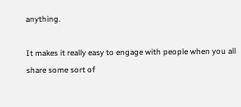anything.

It makes it really easy to engage with people when you all share some sort of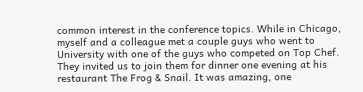common interest in the conference topics. While in Chicago, myself and a colleague met a couple guys who went to University with one of the guys who competed on Top Chef. They invited us to join them for dinner one evening at his restaurant The Frog & Snail. It was amazing, one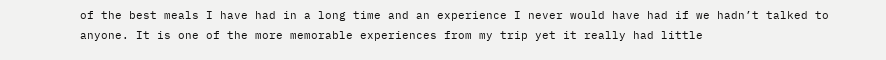of the best meals I have had in a long time and an experience I never would have had if we hadn’t talked to anyone. It is one of the more memorable experiences from my trip yet it really had little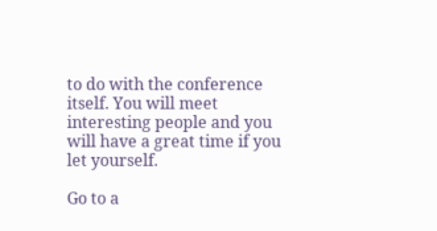to do with the conference itself. You will meet interesting people and you will have a great time if you let yourself.

Go to a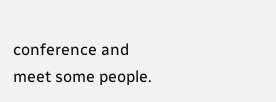conference and meet some people.